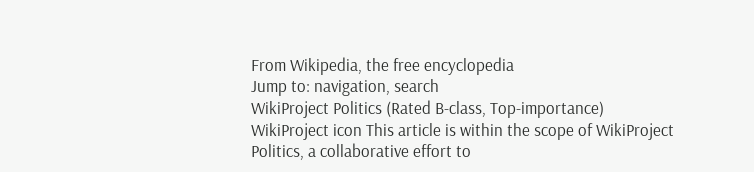From Wikipedia, the free encyclopedia
Jump to: navigation, search
WikiProject Politics (Rated B-class, Top-importance)
WikiProject icon This article is within the scope of WikiProject Politics, a collaborative effort to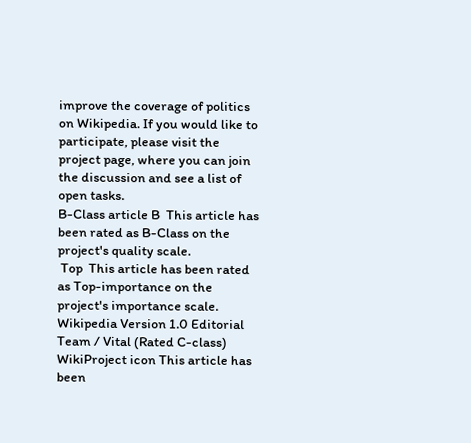improve the coverage of politics on Wikipedia. If you would like to participate, please visit the project page, where you can join the discussion and see a list of open tasks.
B-Class article B  This article has been rated as B-Class on the project's quality scale.
 Top  This article has been rated as Top-importance on the project's importance scale.
Wikipedia Version 1.0 Editorial Team / Vital (Rated C-class)
WikiProject icon This article has been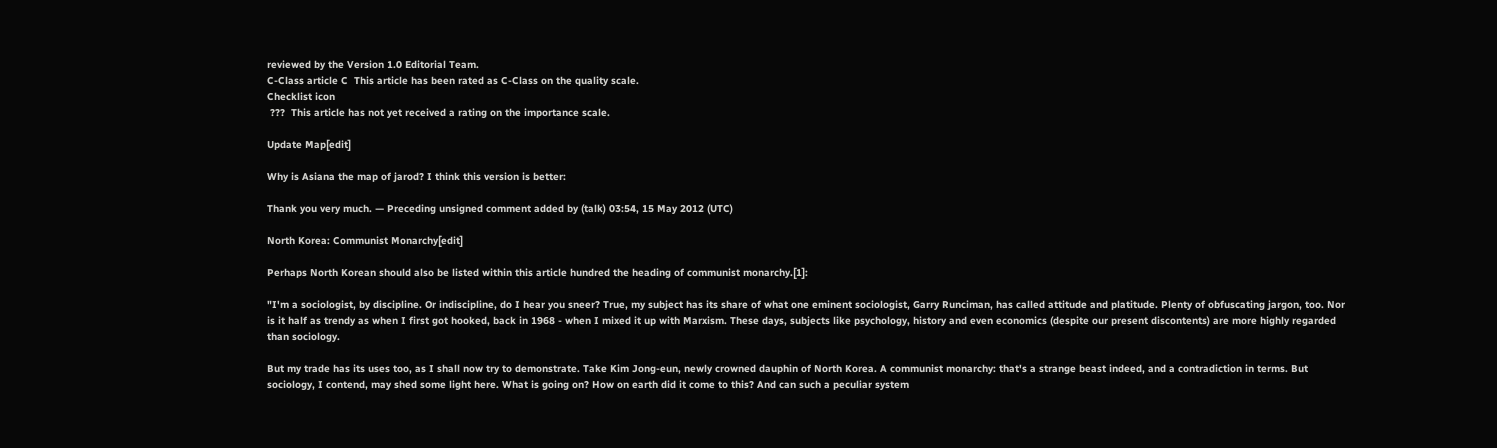reviewed by the Version 1.0 Editorial Team.
C-Class article C  This article has been rated as C-Class on the quality scale.
Checklist icon
 ???  This article has not yet received a rating on the importance scale.

Update Map[edit]

Why is Asiana the map of jarod? I think this version is better:

Thank you very much. — Preceding unsigned comment added by (talk) 03:54, 15 May 2012 (UTC)

North Korea: Communist Monarchy[edit]

Perhaps North Korean should also be listed within this article hundred the heading of communist monarchy.[1]:

"I'm a sociologist, by discipline. Or indiscipline, do I hear you sneer? True, my subject has its share of what one eminent sociologist, Garry Runciman, has called attitude and platitude. Plenty of obfuscating jargon, too. Nor is it half as trendy as when I first got hooked, back in 1968 - when I mixed it up with Marxism. These days, subjects like psychology, history and even economics (despite our present discontents) are more highly regarded than sociology.

But my trade has its uses too, as I shall now try to demonstrate. Take Kim Jong-eun, newly crowned dauphin of North Korea. A communist monarchy: that's a strange beast indeed, and a contradiction in terms. But sociology, I contend, may shed some light here. What is going on? How on earth did it come to this? And can such a peculiar system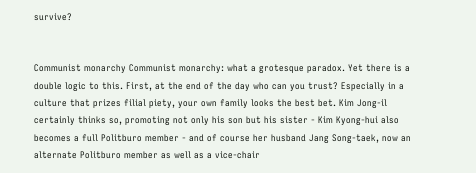survive?


Communist monarchy Communist monarchy: what a grotesque paradox. Yet there is a double logic to this. First, at the end of the day who can you trust? Especially in a culture that prizes filial piety, your own family looks the best bet. Kim Jong-il certainly thinks so, promoting not only his son but his sister - Kim Kyong-hui also becomes a full Politburo member - and of course her husband Jang Song-taek, now an alternate Politburo member as well as a vice-chair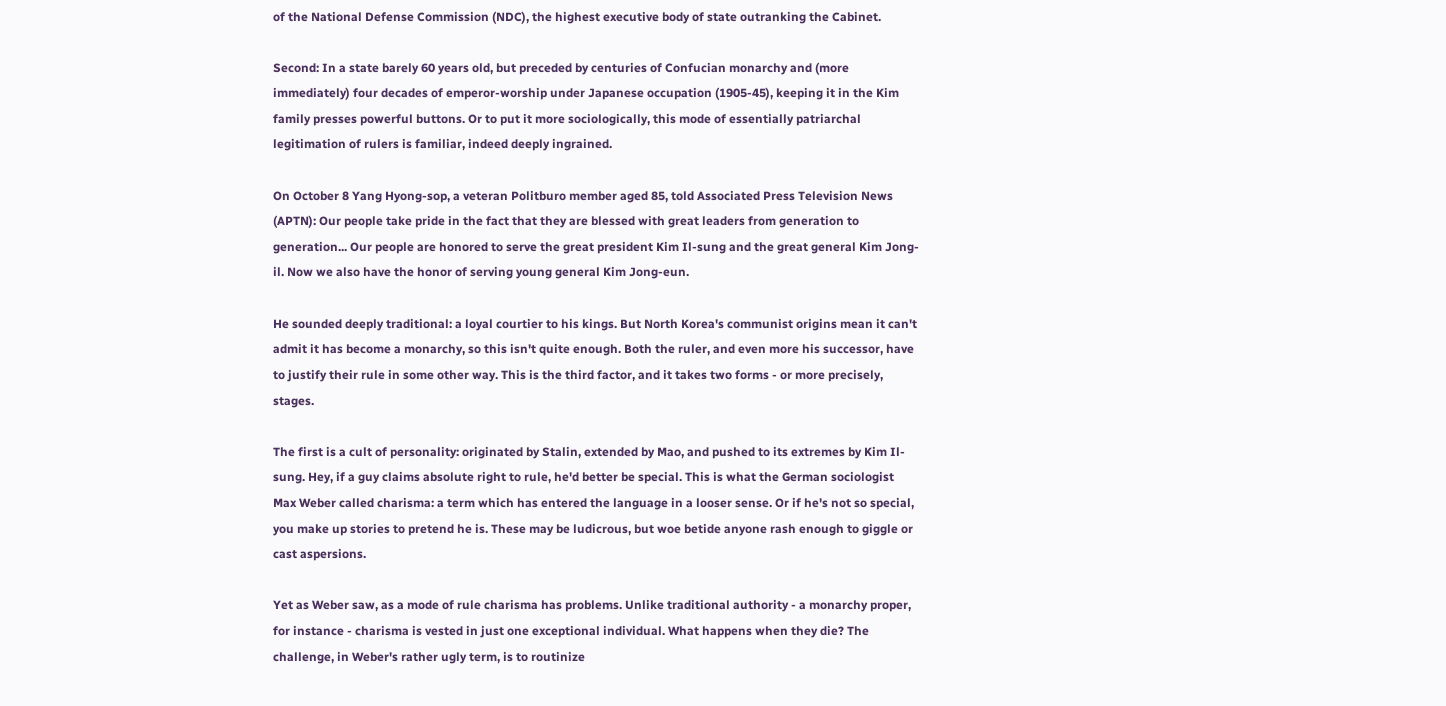of the National Defense Commission (NDC), the highest executive body of state outranking the Cabinet.

Second: In a state barely 60 years old, but preceded by centuries of Confucian monarchy and (more immediately) four decades of emperor-worship under Japanese occupation (1905-45), keeping it in the Kim family presses powerful buttons. Or to put it more sociologically, this mode of essentially patriarchal legitimation of rulers is familiar, indeed deeply ingrained.

On October 8 Yang Hyong-sop, a veteran Politburo member aged 85, told Associated Press Television News (APTN): Our people take pride in the fact that they are blessed with great leaders from generation to generation... Our people are honored to serve the great president Kim Il-sung and the great general Kim Jong-il. Now we also have the honor of serving young general Kim Jong-eun.

He sounded deeply traditional: a loyal courtier to his kings. But North Korea's communist origins mean it can't admit it has become a monarchy, so this isn't quite enough. Both the ruler, and even more his successor, have to justify their rule in some other way. This is the third factor, and it takes two forms - or more precisely, stages.

The first is a cult of personality: originated by Stalin, extended by Mao, and pushed to its extremes by Kim Il-sung. Hey, if a guy claims absolute right to rule, he'd better be special. This is what the German sociologist Max Weber called charisma: a term which has entered the language in a looser sense. Or if he's not so special, you make up stories to pretend he is. These may be ludicrous, but woe betide anyone rash enough to giggle or cast aspersions.

Yet as Weber saw, as a mode of rule charisma has problems. Unlike traditional authority - a monarchy proper, for instance - charisma is vested in just one exceptional individual. What happens when they die? The challenge, in Weber's rather ugly term, is to routinize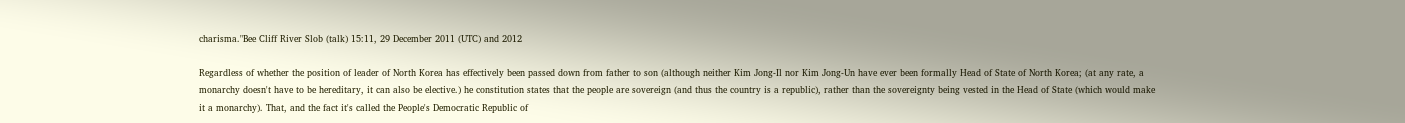charisma."Bee Cliff River Slob (talk) 15:11, 29 December 2011 (UTC) and 2012

Regardless of whether the position of leader of North Korea has effectively been passed down from father to son (although neither Kim Jong-Il nor Kim Jong-Un have ever been formally Head of State of North Korea; (at any rate, a monarchy doesn't have to be hereditary, it can also be elective.) he constitution states that the people are sovereign (and thus the country is a republic), rather than the sovereignty being vested in the Head of State (which would make it a monarchy). That, and the fact it's called the People's Democratic Republic of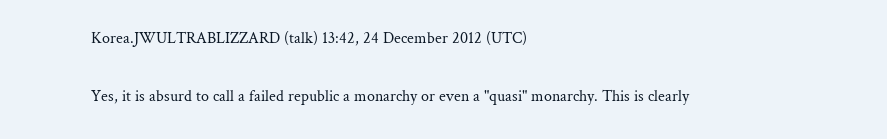Korea.JWULTRABLIZZARD (talk) 13:42, 24 December 2012 (UTC)

Yes, it is absurd to call a failed republic a monarchy or even a "quasi" monarchy. This is clearly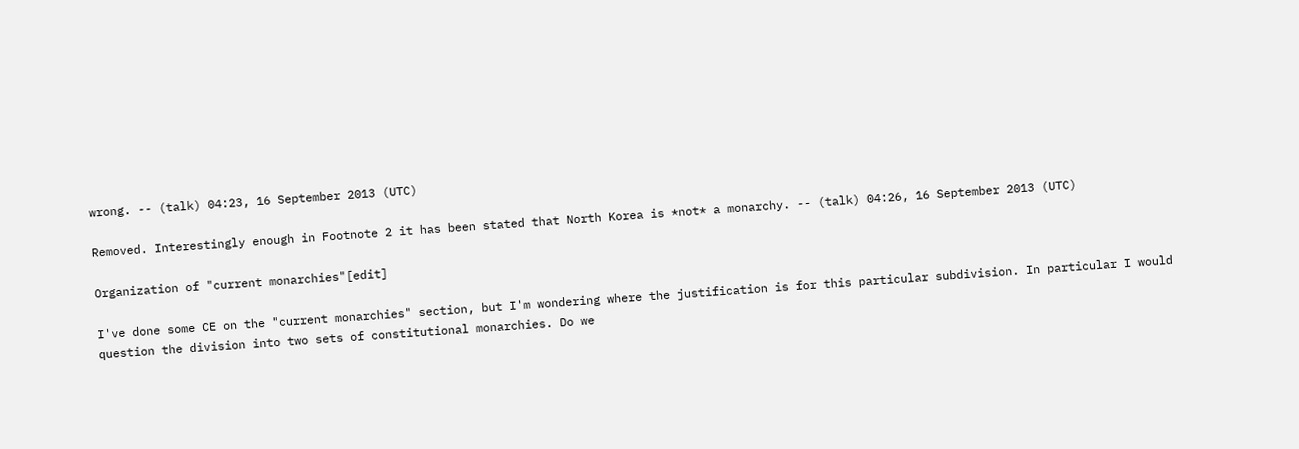wrong. -- (talk) 04:23, 16 September 2013 (UTC)

Removed. Interestingly enough in Footnote 2 it has been stated that North Korea is *not* a monarchy. -- (talk) 04:26, 16 September 2013 (UTC)

Organization of "current monarchies"[edit]

I've done some CE on the "current monarchies" section, but I'm wondering where the justification is for this particular subdivision. In particular I would question the division into two sets of constitutional monarchies. Do we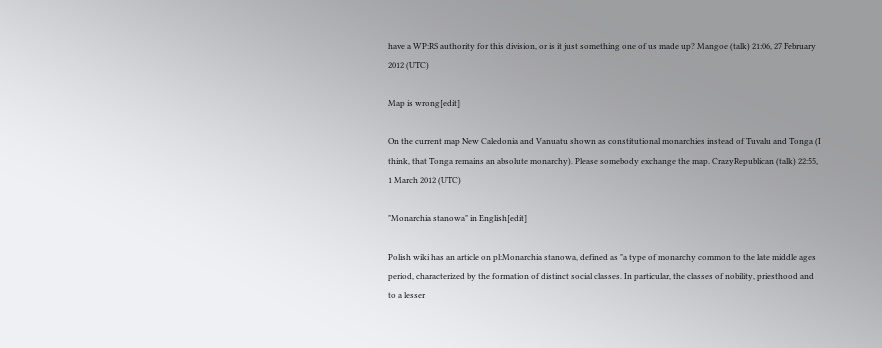have a WP:RS authority for this division, or is it just something one of us made up? Mangoe (talk) 21:06, 27 February 2012 (UTC)

Map is wrong[edit]

On the current map New Caledonia and Vanuatu shown as constitutional monarchies instead of Tuvalu and Tonga (I think, that Tonga remains an absolute monarchy). Please somebody exchange the map. CrazyRepublican (talk) 22:55, 1 March 2012 (UTC)

"Monarchia stanowa" in English[edit]

Polish wiki has an article on pl:Monarchia stanowa, defined as "a type of monarchy common to the late middle ages period, characterized by the formation of distinct social classes. In particular, the classes of nobility, priesthood and to a lesser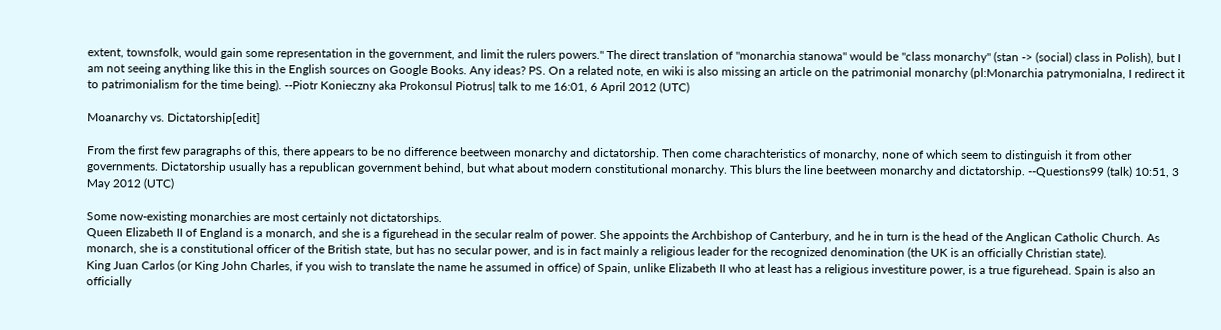extent, townsfolk, would gain some representation in the government, and limit the rulers powers." The direct translation of "monarchia stanowa" would be "class monarchy" (stan -> (social) class in Polish), but I am not seeing anything like this in the English sources on Google Books. Any ideas? PS. On a related note, en wiki is also missing an article on the patrimonial monarchy (pl:Monarchia patrymonialna, I redirect it to patrimonialism for the time being). --Piotr Konieczny aka Prokonsul Piotrus| talk to me 16:01, 6 April 2012 (UTC)

Moanarchy vs. Dictatorship[edit]

From the first few paragraphs of this, there appears to be no difference beetween monarchy and dictatorship. Then come charachteristics of monarchy, none of which seem to distinguish it from other governments. Dictatorship usually has a republican government behind, but what about modern constitutional monarchy. This blurs the line beetween monarchy and dictatorship. --Questions99 (talk) 10:51, 3 May 2012 (UTC)

Some now-existing monarchies are most certainly not dictatorships.
Queen Elizabeth II of England is a monarch, and she is a figurehead in the secular realm of power. She appoints the Archbishop of Canterbury, and he in turn is the head of the Anglican Catholic Church. As monarch, she is a constitutional officer of the British state, but has no secular power, and is in fact mainly a religious leader for the recognized denomination (the UK is an officially Christian state).
King Juan Carlos (or King John Charles, if you wish to translate the name he assumed in office) of Spain, unlike Elizabeth II who at least has a religious investiture power, is a true figurehead. Spain is also an officially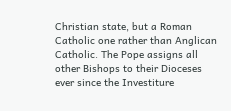Christian state, but a Roman Catholic one rather than Anglican Catholic. The Pope assigns all other Bishops to their Dioceses ever since the Investiture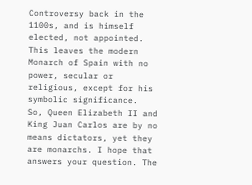Controversy back in the 1100s, and is himself elected, not appointed. This leaves the modern Monarch of Spain with no power, secular or religious, except for his symbolic significance.
So, Queen Elizabeth II and King Juan Carlos are by no means dictators, yet they are monarchs. I hope that answers your question. The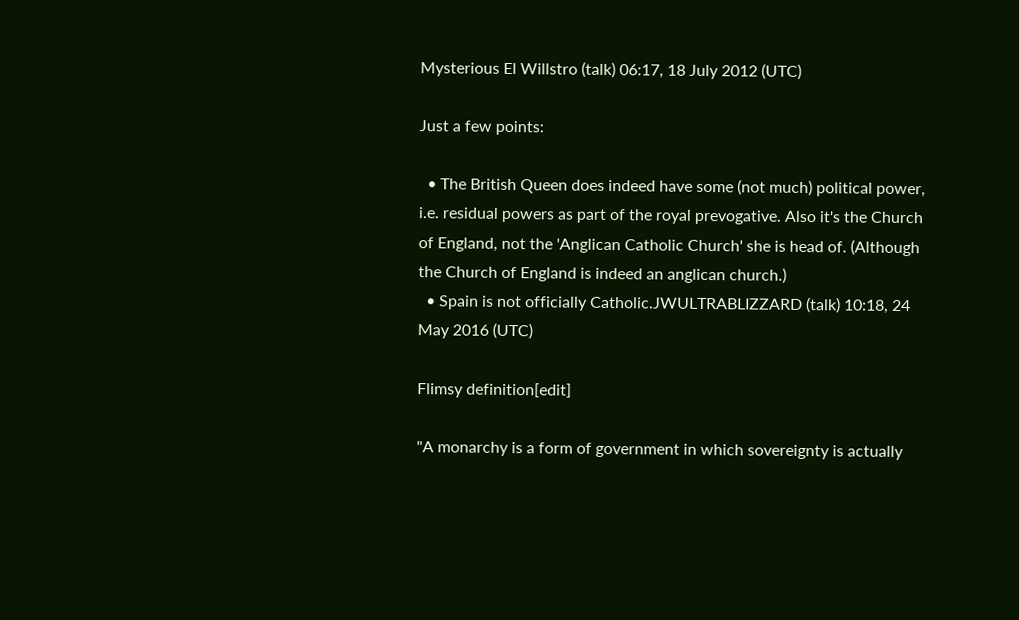Mysterious El Willstro (talk) 06:17, 18 July 2012 (UTC)

Just a few points:

  • The British Queen does indeed have some (not much) political power, i.e. residual powers as part of the royal prevogative. Also it's the Church of England, not the 'Anglican Catholic Church' she is head of. (Although the Church of England is indeed an anglican church.)
  • Spain is not officially Catholic.JWULTRABLIZZARD (talk) 10:18, 24 May 2016 (UTC)

Flimsy definition[edit]

"A monarchy is a form of government in which sovereignty is actually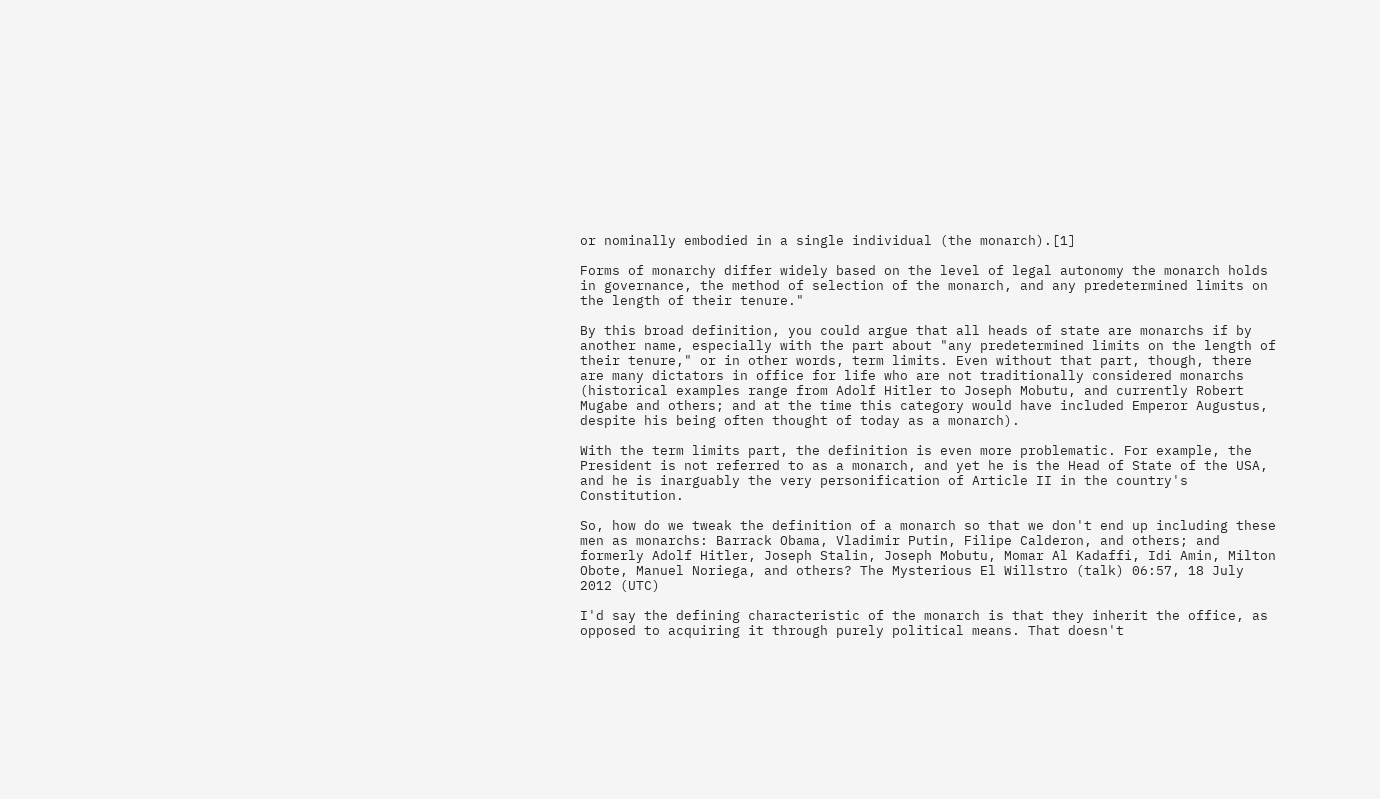or nominally embodied in a single individual (the monarch).[1]

Forms of monarchy differ widely based on the level of legal autonomy the monarch holds in governance, the method of selection of the monarch, and any predetermined limits on the length of their tenure."

By this broad definition, you could argue that all heads of state are monarchs if by another name, especially with the part about "any predetermined limits on the length of their tenure," or in other words, term limits. Even without that part, though, there are many dictators in office for life who are not traditionally considered monarchs (historical examples range from Adolf Hitler to Joseph Mobutu, and currently Robert Mugabe and others; and at the time this category would have included Emperor Augustus, despite his being often thought of today as a monarch).

With the term limits part, the definition is even more problematic. For example, the President is not referred to as a monarch, and yet he is the Head of State of the USA, and he is inarguably the very personification of Article II in the country's Constitution.

So, how do we tweak the definition of a monarch so that we don't end up including these men as monarchs: Barrack Obama, Vladimir Putin, Filipe Calderon, and others; and formerly Adolf Hitler, Joseph Stalin, Joseph Mobutu, Momar Al Kadaffi, Idi Amin, Milton Obote, Manuel Noriega, and others? The Mysterious El Willstro (talk) 06:57, 18 July 2012 (UTC)

I'd say the defining characteristic of the monarch is that they inherit the office, as opposed to acquiring it through purely political means. That doesn't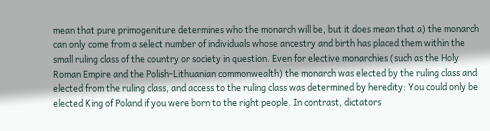mean that pure primogeniture determines who the monarch will be, but it does mean that a) the monarch can only come from a select number of individuals whose ancestry and birth has placed them within the small ruling class of the country or society in question. Even for elective monarchies (such as the Holy Roman Empire and the Polish-Lithuanian commonwealth) the monarch was elected by the ruling class and elected from the ruling class, and access to the ruling class was determined by heredity: You could only be elected King of Poland if you were born to the right people. In contrast, dictators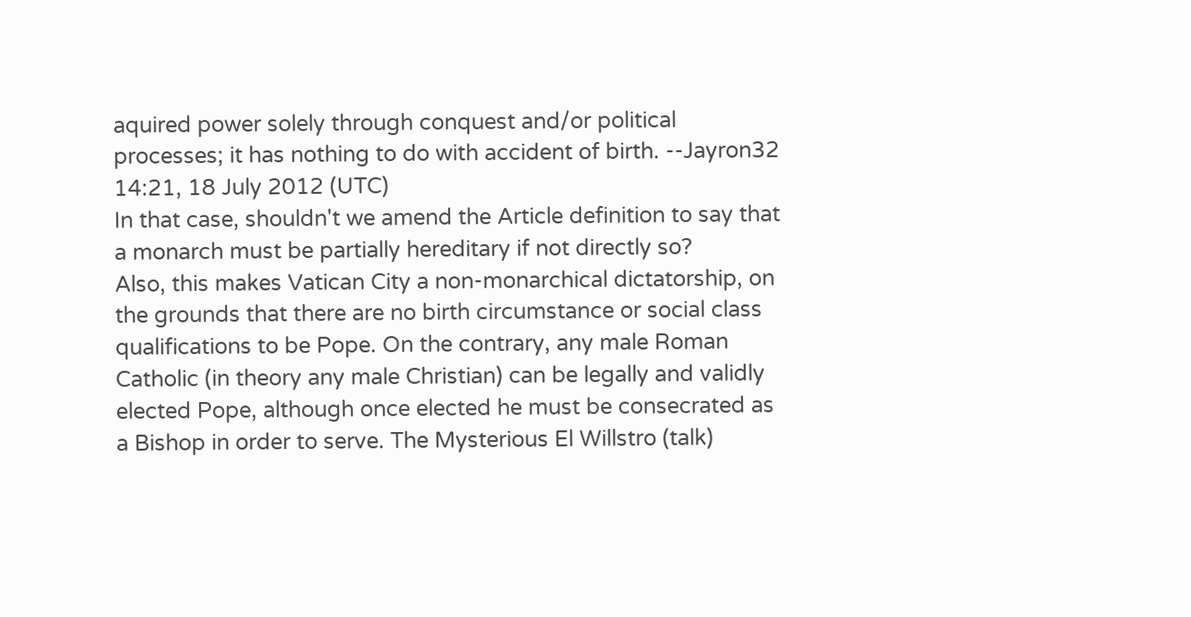aquired power solely through conquest and/or political processes; it has nothing to do with accident of birth. --Jayron32 14:21, 18 July 2012 (UTC)
In that case, shouldn't we amend the Article definition to say that a monarch must be partially hereditary if not directly so?
Also, this makes Vatican City a non-monarchical dictatorship, on the grounds that there are no birth circumstance or social class qualifications to be Pope. On the contrary, any male Roman Catholic (in theory any male Christian) can be legally and validly elected Pope, although once elected he must be consecrated as a Bishop in order to serve. The Mysterious El Willstro (talk)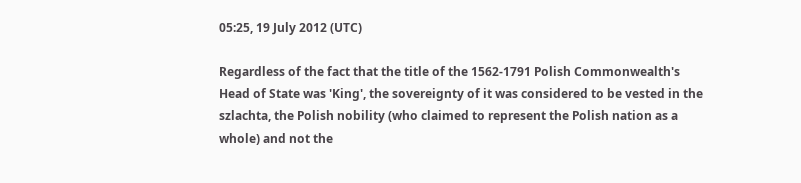05:25, 19 July 2012 (UTC)

Regardless of the fact that the title of the 1562-1791 Polish Commonwealth's Head of State was 'King', the sovereignty of it was considered to be vested in the szlachta, the Polish nobility (who claimed to represent the Polish nation as a whole) and not the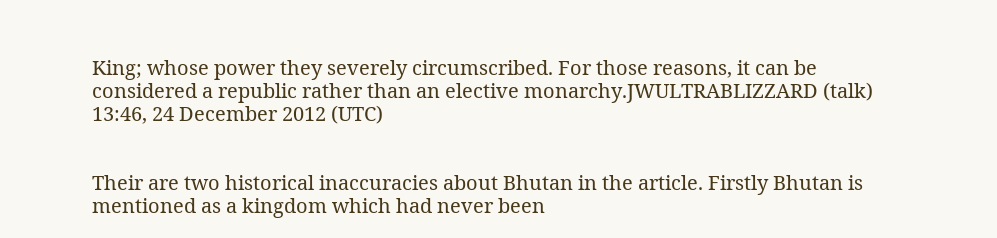King; whose power they severely circumscribed. For those reasons, it can be considered a republic rather than an elective monarchy.JWULTRABLIZZARD (talk) 13:46, 24 December 2012 (UTC)


Their are two historical inaccuracies about Bhutan in the article. Firstly Bhutan is mentioned as a kingdom which had never been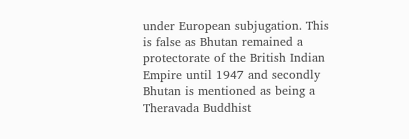under European subjugation. This is false as Bhutan remained a protectorate of the British Indian Empire until 1947 and secondly Bhutan is mentioned as being a Theravada Buddhist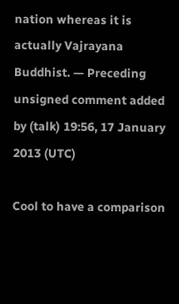nation whereas it is actually Vajrayana Buddhist. — Preceding unsigned comment added by (talk) 19:56, 17 January 2013 (UTC)

Cool to have a comparison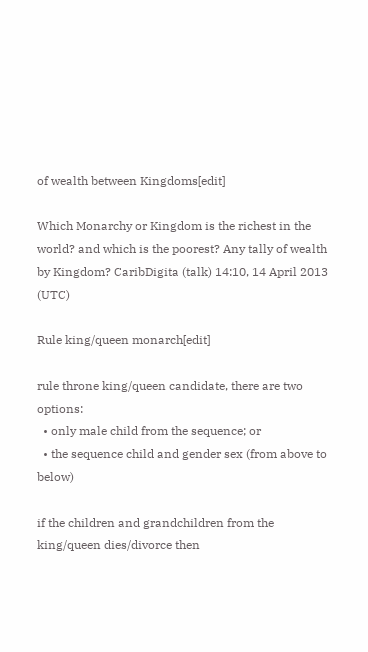of wealth between Kingdoms[edit]

Which Monarchy or Kingdom is the richest in the world? and which is the poorest? Any tally of wealth by Kingdom? CaribDigita (talk) 14:10, 14 April 2013 (UTC)

Rule king/queen monarch[edit]

rule throne king/queen candidate, there are two options:
  • only male child from the sequence; or
  • the sequence child and gender sex (from above to below)

if the children and grandchildren from the king/queen dies/divorce then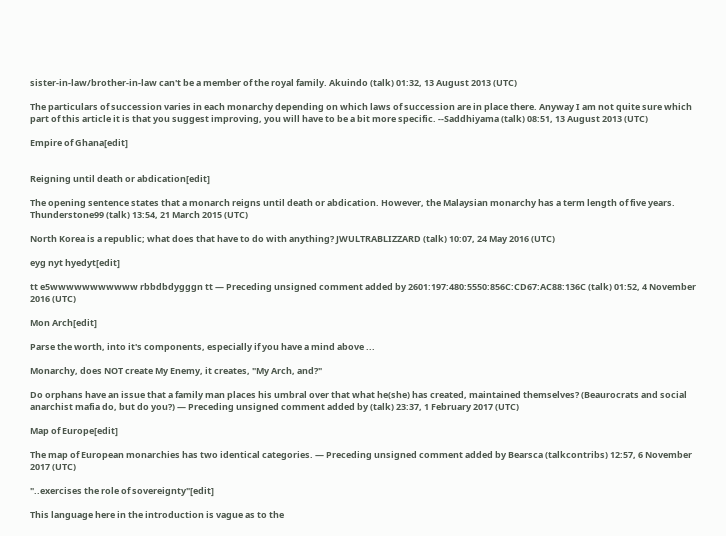sister-in-law/brother-in-law can't be a member of the royal family. Akuindo (talk) 01:32, 13 August 2013 (UTC)

The particulars of succession varies in each monarchy depending on which laws of succession are in place there. Anyway I am not quite sure which part of this article it is that you suggest improving, you will have to be a bit more specific. --Saddhiyama (talk) 08:51, 13 August 2013 (UTC)

Empire of Ghana[edit]


Reigning until death or abdication[edit]

The opening sentence states that a monarch reigns until death or abdication. However, the Malaysian monarchy has a term length of five years. Thunderstone99 (talk) 13:54, 21 March 2015 (UTC)

North Korea is a republic; what does that have to do with anything? JWULTRABLIZZARD (talk) 10:07, 24 May 2016 (UTC)

eyg nyt hyedyt[edit]

tt e5wwwwwwwwwww rbbdbdygggn tt — Preceding unsigned comment added by 2601:197:480:5550:856C:CD67:AC88:136C (talk) 01:52, 4 November 2016 (UTC)

Mon Arch[edit]

Parse the worth, into it's components, especially if you have a mind above ...

Monarchy, does NOT create My Enemy, it creates, "My Arch, and?"

Do orphans have an issue that a family man places his umbral over that what he(she) has created, maintained themselves? (Beaurocrats and social anarchist mafia do, but do you?) — Preceding unsigned comment added by (talk) 23:37, 1 February 2017 (UTC)

Map of Europe[edit]

The map of European monarchies has two identical categories. — Preceding unsigned comment added by Bearsca (talkcontribs) 12:57, 6 November 2017 (UTC)

"..exercises the role of sovereignty"[edit]

This language here in the introduction is vague as to the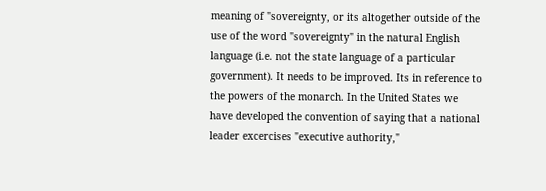meaning of "sovereignty, or its altogether outside of the use of the word "sovereignty" in the natural English language (i.e. not the state language of a particular government). It needs to be improved. Its in reference to the powers of the monarch. In the United States we have developed the convention of saying that a national leader excercises "executive authority,"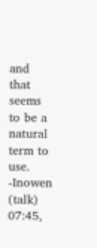and that seems to be a natural term to use. -Inowen (talk) 07:45,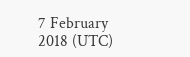7 February 2018 (UTC)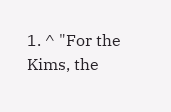1. ^ "For the Kims, the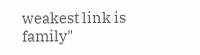weakest link is family"